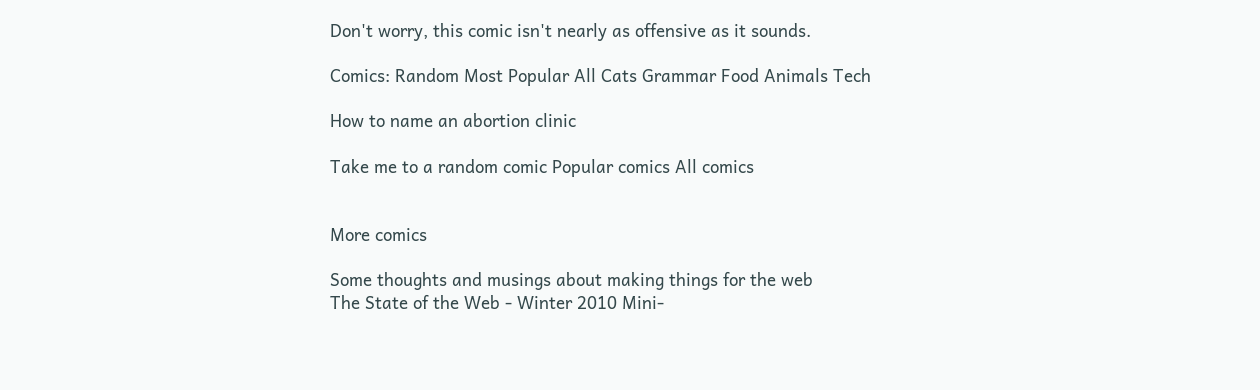Don't worry, this comic isn't nearly as offensive as it sounds.

Comics: Random Most Popular All Cats Grammar Food Animals Tech

How to name an abortion clinic

Take me to a random comic Popular comics All comics


More comics

Some thoughts and musings about making things for the web
The State of the Web - Winter 2010 Mini-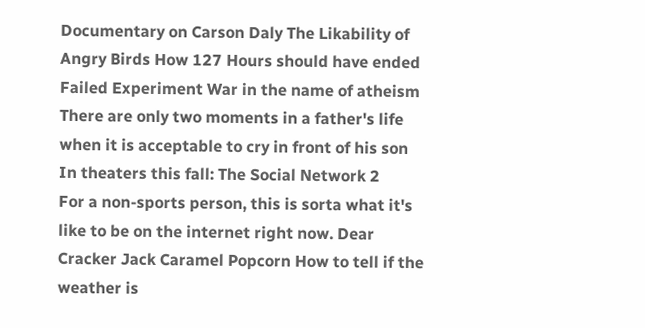Documentary on Carson Daly The Likability of Angry Birds How 127 Hours should have ended
Failed Experiment War in the name of atheism There are only two moments in a father's life when it is acceptable to cry in front of his son In theaters this fall: The Social Network 2
For a non-sports person, this is sorta what it's like to be on the internet right now. Dear Cracker Jack Caramel Popcorn How to tell if the weather is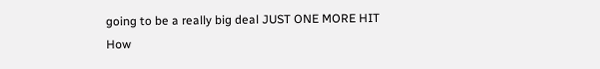going to be a really big deal JUST ONE MORE HIT
How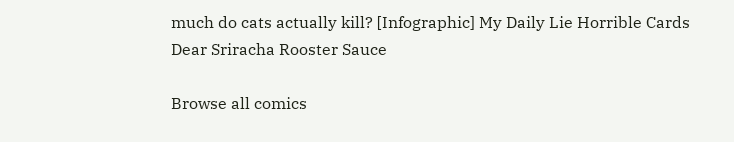much do cats actually kill? [Infographic] My Daily Lie Horrible Cards Dear Sriracha Rooster Sauce

Browse all comics